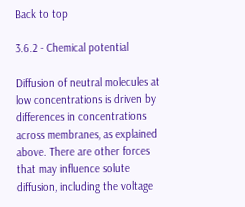Back to top

3.6.2 - Chemical potential

Diffusion of neutral molecules at low concentrations is driven by differences in concentrations across membranes, as explained above. There are other forces that may influence solute diffusion, including the voltage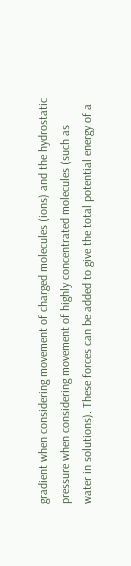gradient when considering movement of charged molecules (ions) and the hydrostatic pressure when considering movement of highly concentrated molecules (such as water in solutions). These forces can be added to give the total potential energy of a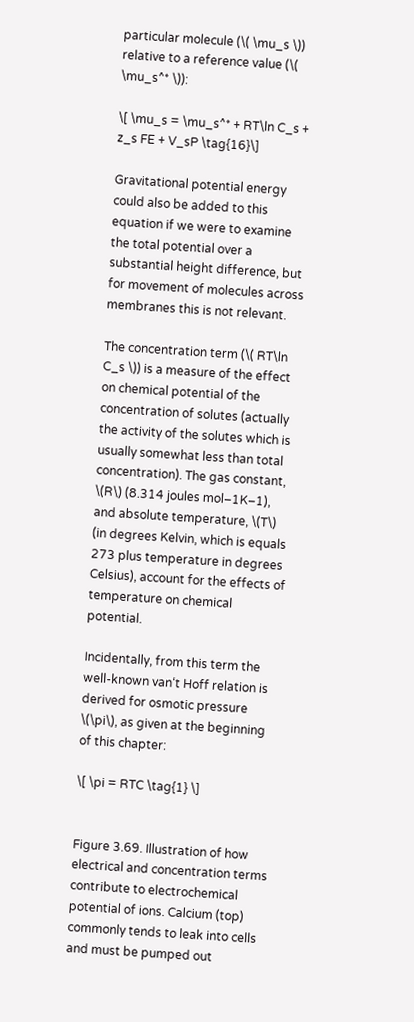particular molecule (\( \mu_s \)) relative to a reference value (\( \mu_s^* \)):

\[ \mu_s = \mu_s^* + RT\ln C_s + z_s FE + V_sP \tag{16}\]

Gravitational potential energy could also be added to this equation if we were to examine the total potential over a substantial height difference, but for movement of molecules across membranes this is not relevant.

The concentration term (\( RT\ln C_s \)) is a measure of the effect on chemical potential of the concentration of solutes (actually the activity of the solutes which is usually somewhat less than total concentration). The gas constant, \(R\) (8.314 joules mol–1K–1), and absolute temperature, \(T\) (in degrees Kelvin, which is equals 273 plus temperature in degrees Celsius), account for the effects of temperature on chemical potential.

Incidentally, from this term the well-known van‘t Hoff relation is derived for osmotic pressure \(\pi\), as given at the beginning of this chapter:

\[ \pi = RTC \tag{1} \]


Figure 3.69. Illustration of how electrical and concentration terms contribute to electrochemical potential of ions. Calcium (top) commonly tends to leak into cells and must be pumped out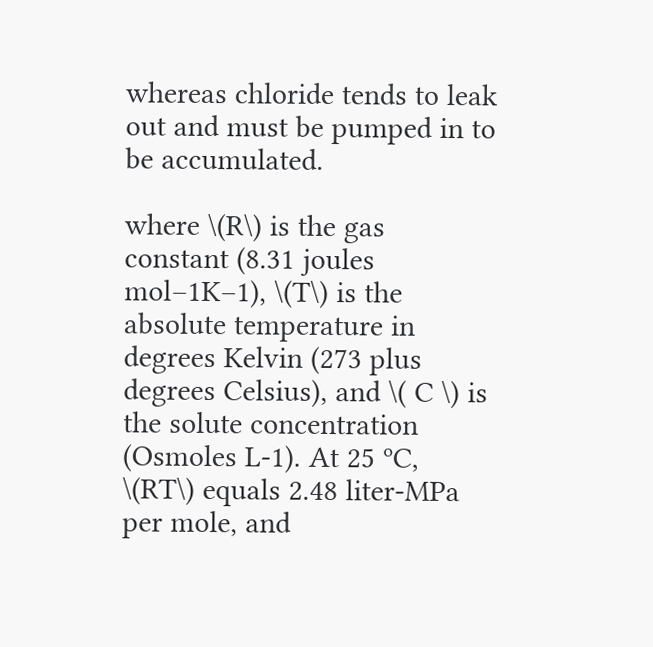whereas chloride tends to leak out and must be pumped in to be accumulated.

where \(R\) is the gas constant (8.31 joules mol–1K–1), \(T\) is the absolute temperature in degrees Kelvin (273 plus degrees Celsius), and \( C \) is the solute concentration (Osmoles L-1). At 25 ºC, \(RT\) equals 2.48 liter-MPa per mole, and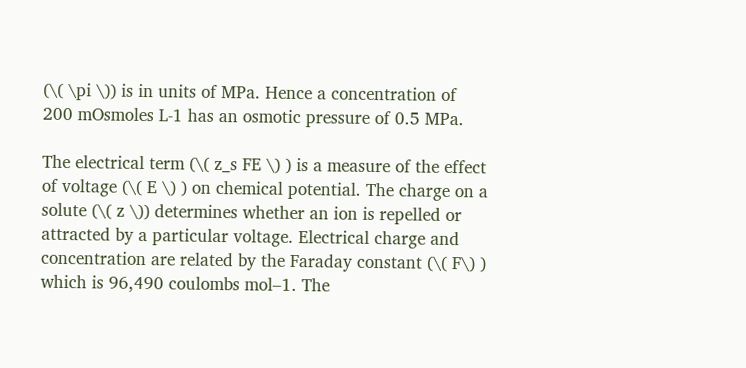(\( \pi \)) is in units of MPa. Hence a concentration of 200 mOsmoles L-1 has an osmotic pressure of 0.5 MPa.

The electrical term (\( z_s FE \) ) is a measure of the effect of voltage (\( E \) ) on chemical potential. The charge on a solute (\( z \)) determines whether an ion is repelled or attracted by a particular voltage. Electrical charge and concentration are related by the Faraday constant (\( F\) ) which is 96,490 coulombs mol–1. The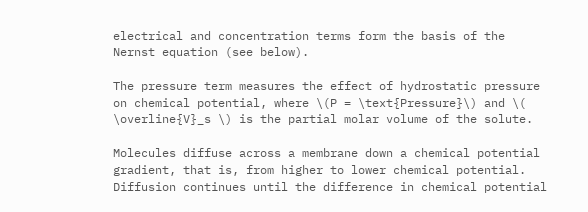electrical and concentration terms form the basis of the Nernst equation (see below).

The pressure term measures the effect of hydrostatic pressure on chemical potential, where \(P = \text{Pressure}\) and \( \overline{V}_s \) is the partial molar volume of the solute.

Molecules diffuse across a membrane down a chemical potential gradient, that is, from higher to lower chemical potential. Diffusion continues until the difference in chemical potential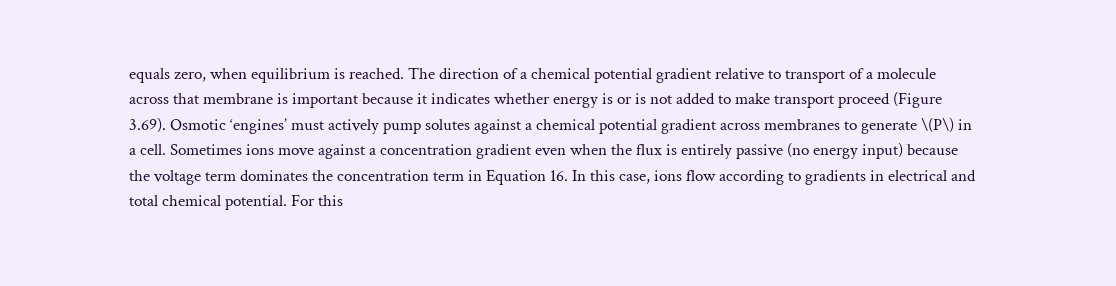equals zero, when equilibrium is reached. The direction of a chemical potential gradient relative to transport of a molecule across that membrane is important because it indicates whether energy is or is not added to make transport proceed (Figure 3.69). Osmotic ‘engines’ must actively pump solutes against a chemical potential gradient across membranes to generate \(P\) in a cell. Sometimes ions move against a concentration gradient even when the flux is entirely passive (no energy input) because the voltage term dominates the concentration term in Equation 16. In this case, ions flow according to gradients in electrical and total chemical potential. For this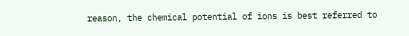reason, the chemical potential of ions is best referred to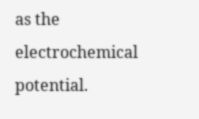as the electrochemical potential.